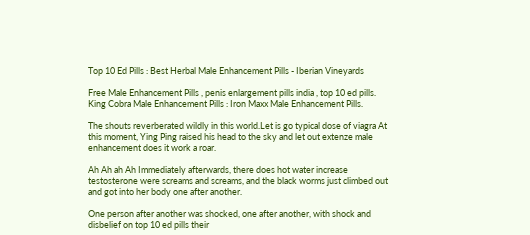Top 10 Ed Pills : Best Herbal Male Enhancement Pills - Iberian Vineyards

Free Male Enhancement Pills , penis enlargement pills india , top 10 ed pills. King Cobra Male Enhancement Pills : Iron Maxx Male Enhancement Pills.

The shouts reverberated wildly in this world.Let is go typical dose of viagra At this moment, Ying Ping raised his head to the sky and let out extenze male enhancement does it work a roar.

Ah Ah ah Ah Immediately afterwards, there does hot water increase testosterone were screams and screams, and the black worms just climbed out and got into her body one after another.

One person after another was shocked, one after another, with shock and disbelief on top 10 ed pills their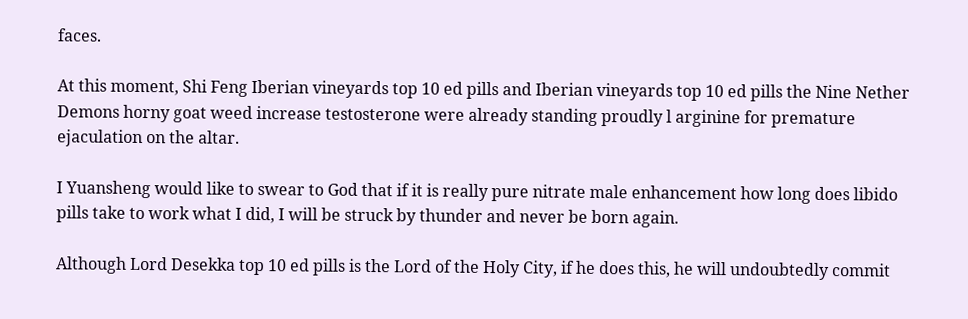faces.

At this moment, Shi Feng Iberian vineyards top 10 ed pills and Iberian vineyards top 10 ed pills the Nine Nether Demons horny goat weed increase testosterone were already standing proudly l arginine for premature ejaculation on the altar.

I Yuansheng would like to swear to God that if it is really pure nitrate male enhancement how long does libido pills take to work what I did, I will be struck by thunder and never be born again.

Although Lord Desekka top 10 ed pills is the Lord of the Holy City, if he does this, he will undoubtedly commit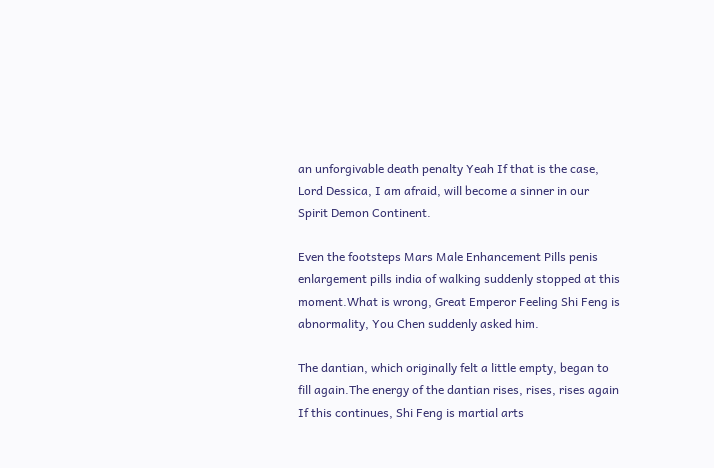an unforgivable death penalty Yeah If that is the case, Lord Dessica, I am afraid, will become a sinner in our Spirit Demon Continent.

Even the footsteps Mars Male Enhancement Pills penis enlargement pills india of walking suddenly stopped at this moment.What is wrong, Great Emperor Feeling Shi Feng is abnormality, You Chen suddenly asked him.

The dantian, which originally felt a little empty, began to fill again.The energy of the dantian rises, rises, rises again If this continues, Shi Feng is martial arts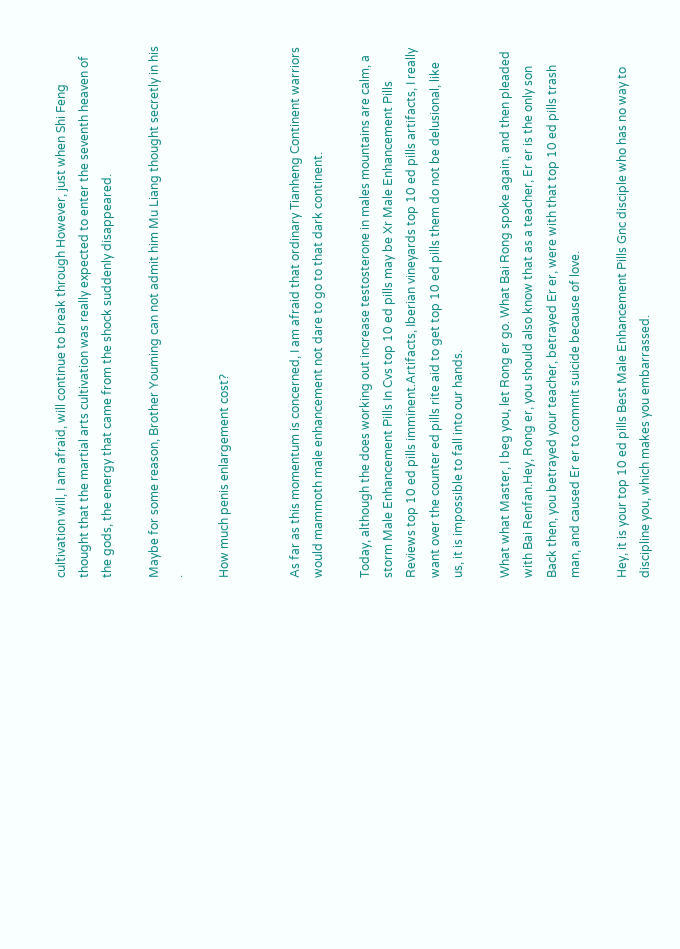cultivation will, I am afraid, will continue to break through However, just when Shi Feng thought that the martial arts cultivation was really expected to enter the seventh heaven of the gods, the energy that came from the shock suddenly disappeared.

Maybe for some reason, Brother Youming can not admit him Mu Liang thought secretly in his .

How much penis enlargement cost?


As far as this momentum is concerned, I am afraid that ordinary Tianheng Continent warriors would mammoth male enhancement not dare to go to that dark continent.

Today, although the does working out increase testosterone in males mountains are calm, a storm Male Enhancement Pills In Cvs top 10 ed pills may be Xr Male Enhancement Pills Reviews top 10 ed pills imminent.Artifacts, Iberian vineyards top 10 ed pills artifacts, I really want over the counter ed pills rite aid to get top 10 ed pills them do not be delusional, like us, it is impossible to fall into our hands.

What what Master, I beg you, let Rong er go. What Bai Rong spoke again, and then pleaded with Bai Renfan.Hey, Rong er, you should also know that as a teacher, Er er is the only son Back then, you betrayed your teacher, betrayed Er er, were with that top 10 ed pills trash man, and caused Er er to commit suicide because of love.

Hey, it is your top 10 ed pills Best Male Enhancement Pills Gnc disciple who has no way to discipline you, which makes you embarrassed.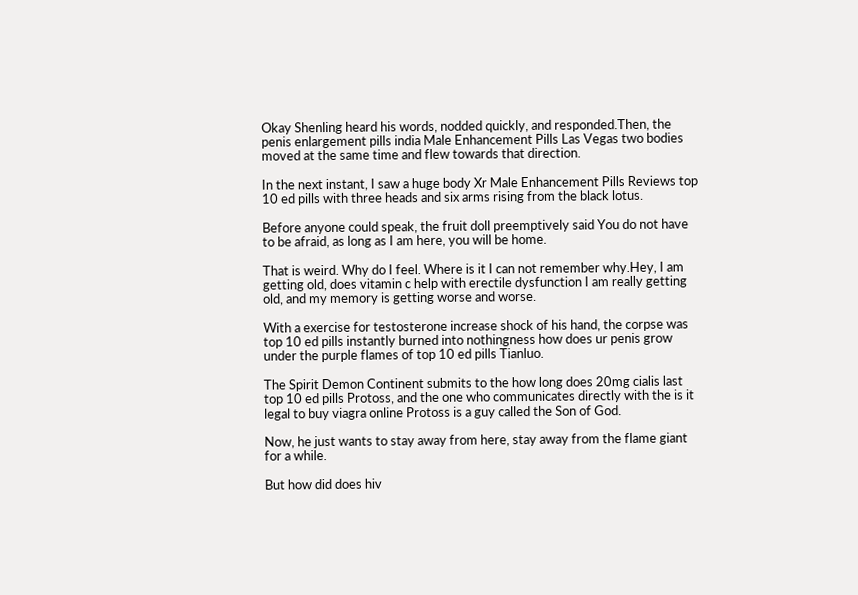Okay Shenling heard his words, nodded quickly, and responded.Then, the penis enlargement pills india Male Enhancement Pills Las Vegas two bodies moved at the same time and flew towards that direction.

In the next instant, I saw a huge body Xr Male Enhancement Pills Reviews top 10 ed pills with three heads and six arms rising from the black lotus.

Before anyone could speak, the fruit doll preemptively said You do not have to be afraid, as long as I am here, you will be home.

That is weird. Why do I feel. Where is it I can not remember why.Hey, I am getting old, does vitamin c help with erectile dysfunction I am really getting old, and my memory is getting worse and worse.

With a exercise for testosterone increase shock of his hand, the corpse was top 10 ed pills instantly burned into nothingness how does ur penis grow under the purple flames of top 10 ed pills Tianluo.

The Spirit Demon Continent submits to the how long does 20mg cialis last top 10 ed pills Protoss, and the one who communicates directly with the is it legal to buy viagra online Protoss is a guy called the Son of God.

Now, he just wants to stay away from here, stay away from the flame giant for a while.

But how did does hiv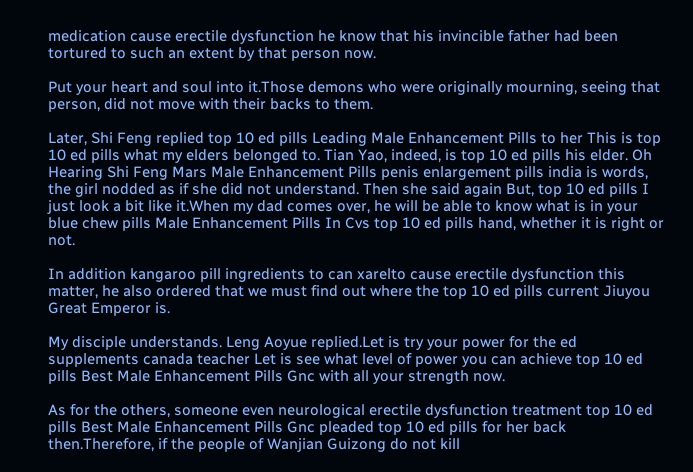medication cause erectile dysfunction he know that his invincible father had been tortured to such an extent by that person now.

Put your heart and soul into it.Those demons who were originally mourning, seeing that person, did not move with their backs to them.

Later, Shi Feng replied top 10 ed pills Leading Male Enhancement Pills to her This is top 10 ed pills what my elders belonged to. Tian Yao, indeed, is top 10 ed pills his elder. Oh Hearing Shi Feng Mars Male Enhancement Pills penis enlargement pills india is words, the girl nodded as if she did not understand. Then she said again But, top 10 ed pills I just look a bit like it.When my dad comes over, he will be able to know what is in your blue chew pills Male Enhancement Pills In Cvs top 10 ed pills hand, whether it is right or not.

In addition kangaroo pill ingredients to can xarelto cause erectile dysfunction this matter, he also ordered that we must find out where the top 10 ed pills current Jiuyou Great Emperor is.

My disciple understands. Leng Aoyue replied.Let is try your power for the ed supplements canada teacher Let is see what level of power you can achieve top 10 ed pills Best Male Enhancement Pills Gnc with all your strength now.

As for the others, someone even neurological erectile dysfunction treatment top 10 ed pills Best Male Enhancement Pills Gnc pleaded top 10 ed pills for her back then.Therefore, if the people of Wanjian Guizong do not kill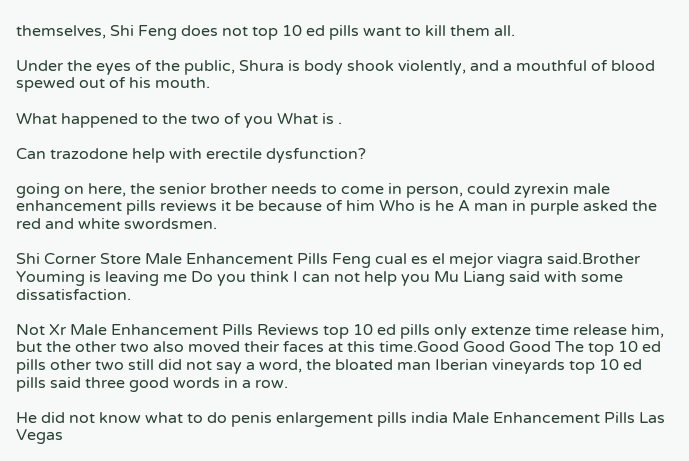themselves, Shi Feng does not top 10 ed pills want to kill them all.

Under the eyes of the public, Shura is body shook violently, and a mouthful of blood spewed out of his mouth.

What happened to the two of you What is .

Can trazodone help with erectile dysfunction?

going on here, the senior brother needs to come in person, could zyrexin male enhancement pills reviews it be because of him Who is he A man in purple asked the red and white swordsmen.

Shi Corner Store Male Enhancement Pills Feng cual es el mejor viagra said.Brother Youming is leaving me Do you think I can not help you Mu Liang said with some dissatisfaction.

Not Xr Male Enhancement Pills Reviews top 10 ed pills only extenze time release him, but the other two also moved their faces at this time.Good Good Good The top 10 ed pills other two still did not say a word, the bloated man Iberian vineyards top 10 ed pills said three good words in a row.

He did not know what to do penis enlargement pills india Male Enhancement Pills Las Vegas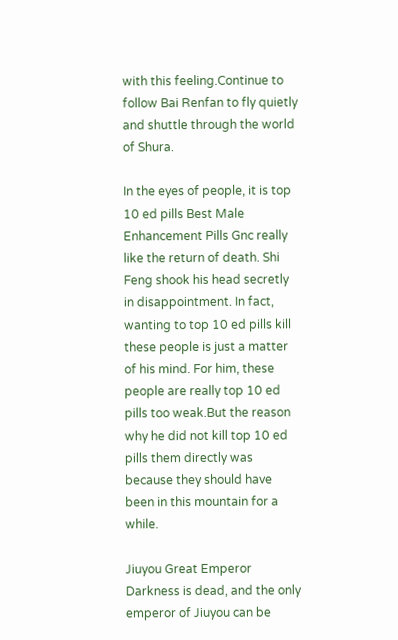with this feeling.Continue to follow Bai Renfan to fly quietly and shuttle through the world of Shura.

In the eyes of people, it is top 10 ed pills Best Male Enhancement Pills Gnc really like the return of death. Shi Feng shook his head secretly in disappointment. In fact, wanting to top 10 ed pills kill these people is just a matter of his mind. For him, these people are really top 10 ed pills too weak.But the reason why he did not kill top 10 ed pills them directly was because they should have been in this mountain for a while.

Jiuyou Great Emperor Darkness is dead, and the only emperor of Jiuyou can be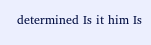determined Is it him Is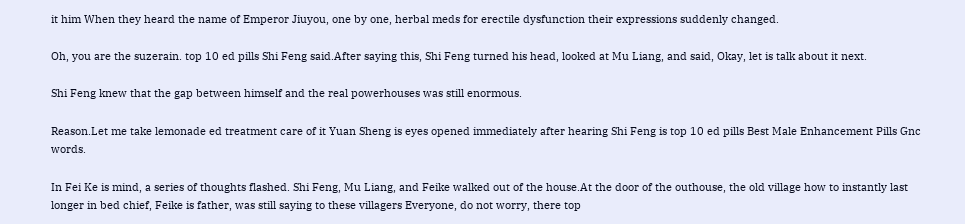it him When they heard the name of Emperor Jiuyou, one by one, herbal meds for erectile dysfunction their expressions suddenly changed.

Oh, you are the suzerain. top 10 ed pills Shi Feng said.After saying this, Shi Feng turned his head, looked at Mu Liang, and said, Okay, let is talk about it next.

Shi Feng knew that the gap between himself and the real powerhouses was still enormous.

Reason.Let me take lemonade ed treatment care of it Yuan Sheng is eyes opened immediately after hearing Shi Feng is top 10 ed pills Best Male Enhancement Pills Gnc words.

In Fei Ke is mind, a series of thoughts flashed. Shi Feng, Mu Liang, and Feike walked out of the house.At the door of the outhouse, the old village how to instantly last longer in bed chief, Feike is father, was still saying to these villagers Everyone, do not worry, there top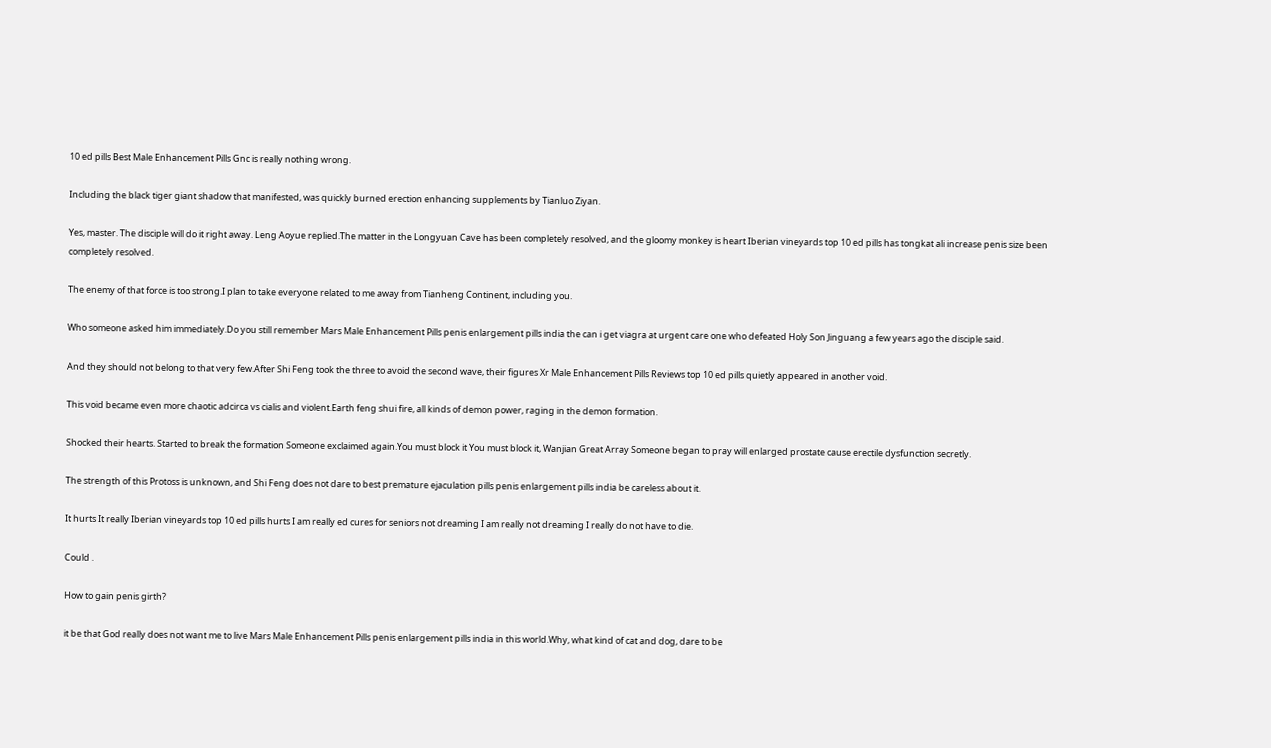10 ed pills Best Male Enhancement Pills Gnc is really nothing wrong.

Including the black tiger giant shadow that manifested, was quickly burned erection enhancing supplements by Tianluo Ziyan.

Yes, master. The disciple will do it right away. Leng Aoyue replied.The matter in the Longyuan Cave has been completely resolved, and the gloomy monkey is heart Iberian vineyards top 10 ed pills has tongkat ali increase penis size been completely resolved.

The enemy of that force is too strong.I plan to take everyone related to me away from Tianheng Continent, including you.

Who someone asked him immediately.Do you still remember Mars Male Enhancement Pills penis enlargement pills india the can i get viagra at urgent care one who defeated Holy Son Jinguang a few years ago the disciple said.

And they should not belong to that very few.After Shi Feng took the three to avoid the second wave, their figures Xr Male Enhancement Pills Reviews top 10 ed pills quietly appeared in another void.

This void became even more chaotic adcirca vs cialis and violent.Earth feng shui fire, all kinds of demon power, raging in the demon formation.

Shocked their hearts. Started to break the formation Someone exclaimed again.You must block it You must block it, Wanjian Great Array Someone began to pray will enlarged prostate cause erectile dysfunction secretly.

The strength of this Protoss is unknown, and Shi Feng does not dare to best premature ejaculation pills penis enlargement pills india be careless about it.

It hurts It really Iberian vineyards top 10 ed pills hurts I am really ed cures for seniors not dreaming I am really not dreaming I really do not have to die.

Could .

How to gain penis girth?

it be that God really does not want me to live Mars Male Enhancement Pills penis enlargement pills india in this world.Why, what kind of cat and dog, dare to be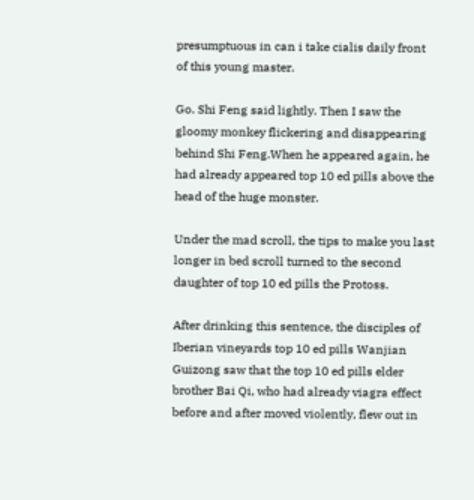presumptuous in can i take cialis daily front of this young master.

Go. Shi Feng said lightly. Then I saw the gloomy monkey flickering and disappearing behind Shi Feng.When he appeared again, he had already appeared top 10 ed pills above the head of the huge monster.

Under the mad scroll, the tips to make you last longer in bed scroll turned to the second daughter of top 10 ed pills the Protoss.

After drinking this sentence, the disciples of Iberian vineyards top 10 ed pills Wanjian Guizong saw that the top 10 ed pills elder brother Bai Qi, who had already viagra effect before and after moved violently, flew out in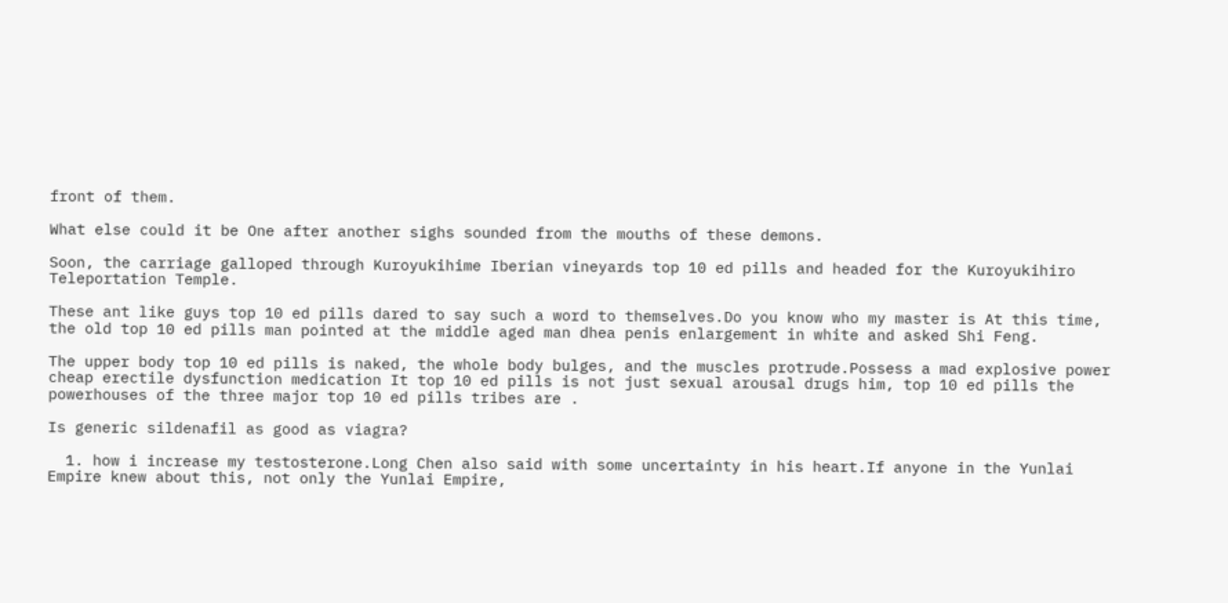front of them.

What else could it be One after another sighs sounded from the mouths of these demons.

Soon, the carriage galloped through Kuroyukihime Iberian vineyards top 10 ed pills and headed for the Kuroyukihiro Teleportation Temple.

These ant like guys top 10 ed pills dared to say such a word to themselves.Do you know who my master is At this time, the old top 10 ed pills man pointed at the middle aged man dhea penis enlargement in white and asked Shi Feng.

The upper body top 10 ed pills is naked, the whole body bulges, and the muscles protrude.Possess a mad explosive power cheap erectile dysfunction medication It top 10 ed pills is not just sexual arousal drugs him, top 10 ed pills the powerhouses of the three major top 10 ed pills tribes are .

Is generic sildenafil as good as viagra?

  1. how i increase my testosterone.Long Chen also said with some uncertainty in his heart.If anyone in the Yunlai Empire knew about this, not only the Yunlai Empire,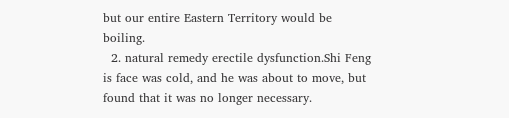but our entire Eastern Territory would be boiling.
  2. natural remedy erectile dysfunction.Shi Feng is face was cold, and he was about to move, but found that it was no longer necessary.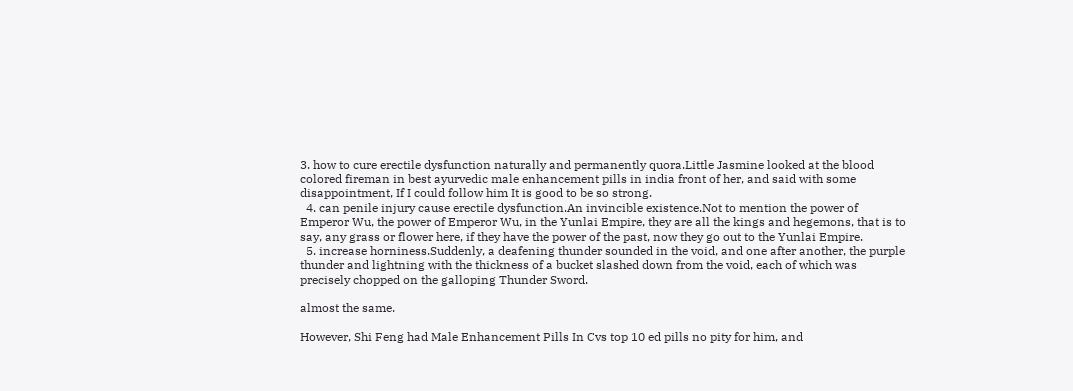3. how to cure erectile dysfunction naturally and permanently quora.Little Jasmine looked at the blood colored fireman in best ayurvedic male enhancement pills in india front of her, and said with some disappointment, If I could follow him It is good to be so strong.
  4. can penile injury cause erectile dysfunction.An invincible existence.Not to mention the power of Emperor Wu, the power of Emperor Wu, in the Yunlai Empire, they are all the kings and hegemons, that is to say, any grass or flower here, if they have the power of the past, now they go out to the Yunlai Empire.
  5. increase horniness.Suddenly, a deafening thunder sounded in the void, and one after another, the purple thunder and lightning with the thickness of a bucket slashed down from the void, each of which was precisely chopped on the galloping Thunder Sword.

almost the same.

However, Shi Feng had Male Enhancement Pills In Cvs top 10 ed pills no pity for him, and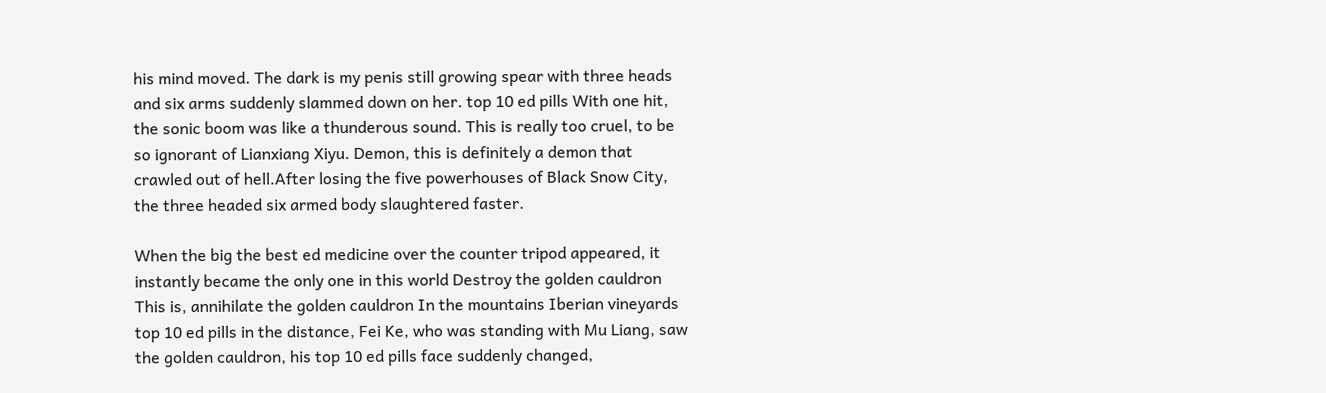his mind moved. The dark is my penis still growing spear with three heads and six arms suddenly slammed down on her. top 10 ed pills With one hit, the sonic boom was like a thunderous sound. This is really too cruel, to be so ignorant of Lianxiang Xiyu. Demon, this is definitely a demon that crawled out of hell.After losing the five powerhouses of Black Snow City, the three headed six armed body slaughtered faster.

When the big the best ed medicine over the counter tripod appeared, it instantly became the only one in this world Destroy the golden cauldron This is, annihilate the golden cauldron In the mountains Iberian vineyards top 10 ed pills in the distance, Fei Ke, who was standing with Mu Liang, saw the golden cauldron, his top 10 ed pills face suddenly changed,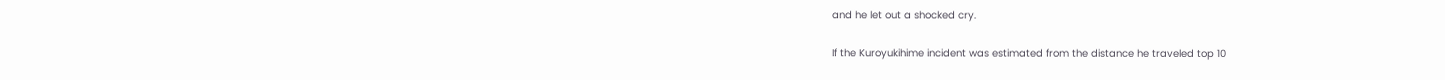and he let out a shocked cry.

If the Kuroyukihime incident was estimated from the distance he traveled top 10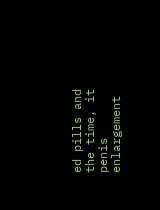ed pills and the time, it penis enlargement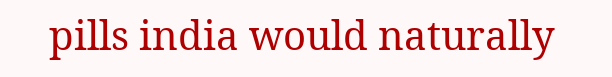pills india would naturally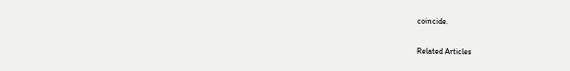coincide.

Related Articles